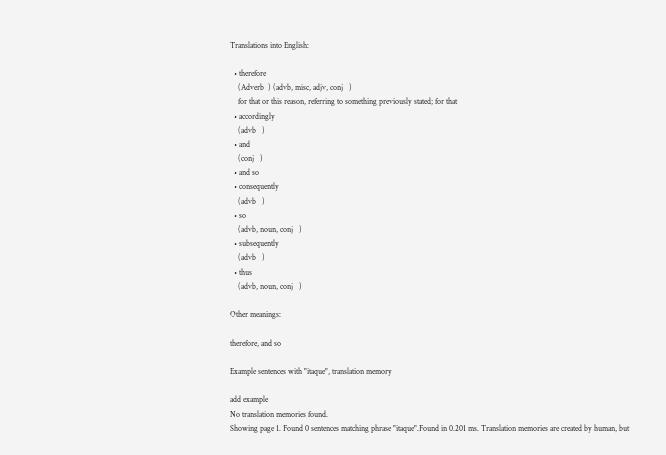Translations into English:

  • therefore
    (Adverb  ) (advb, misc, adjv, conj   )
    for that or this reason, referring to something previously stated; for that
  • accordingly
    (advb   )
  • and
    (conj   )
  • and so
  • consequently
    (advb   )
  • so
    (advb, noun, conj   )
  • subsequently
    (advb   )
  • thus
    (advb, noun, conj   )

Other meanings:

therefore, and so

Example sentences with "itaque", translation memory

add example
No translation memories found.
Showing page 1. Found 0 sentences matching phrase "itaque".Found in 0.201 ms. Translation memories are created by human, but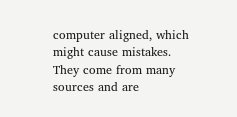computer aligned, which might cause mistakes. They come from many sources and are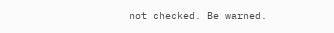not checked. Be warned.